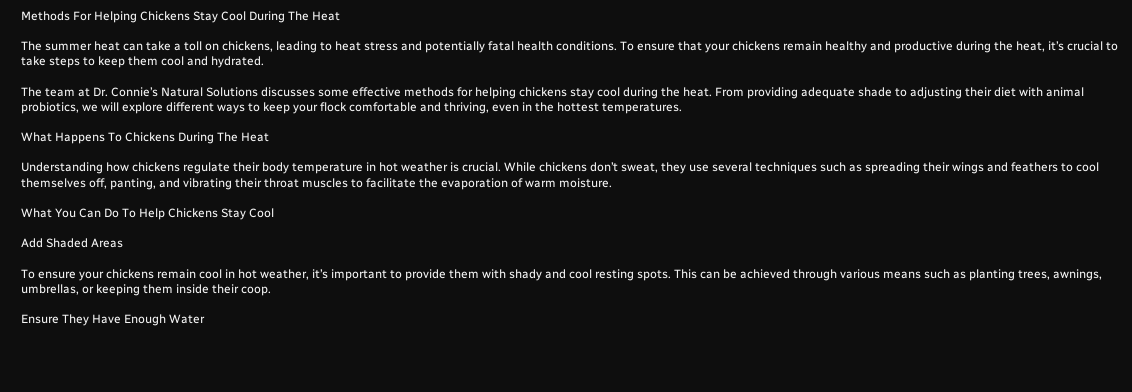Methods For Helping Chickens Stay Cool During The Heat

The summer heat can take a toll on chickens, leading to heat stress and potentially fatal health conditions. To ensure that your chickens remain healthy and productive during the heat, it’s crucial to take steps to keep them cool and hydrated.

The team at Dr. Connie’s Natural Solutions discusses some effective methods for helping chickens stay cool during the heat. From providing adequate shade to adjusting their diet with animal probiotics, we will explore different ways to keep your flock comfortable and thriving, even in the hottest temperatures.

What Happens To Chickens During The Heat

Understanding how chickens regulate their body temperature in hot weather is crucial. While chickens don’t sweat, they use several techniques such as spreading their wings and feathers to cool themselves off, panting, and vibrating their throat muscles to facilitate the evaporation of warm moisture.

What You Can Do To Help Chickens Stay Cool

Add Shaded Areas

To ensure your chickens remain cool in hot weather, it’s important to provide them with shady and cool resting spots. This can be achieved through various means such as planting trees, awnings, umbrellas, or keeping them inside their coop.

Ensure They Have Enough Water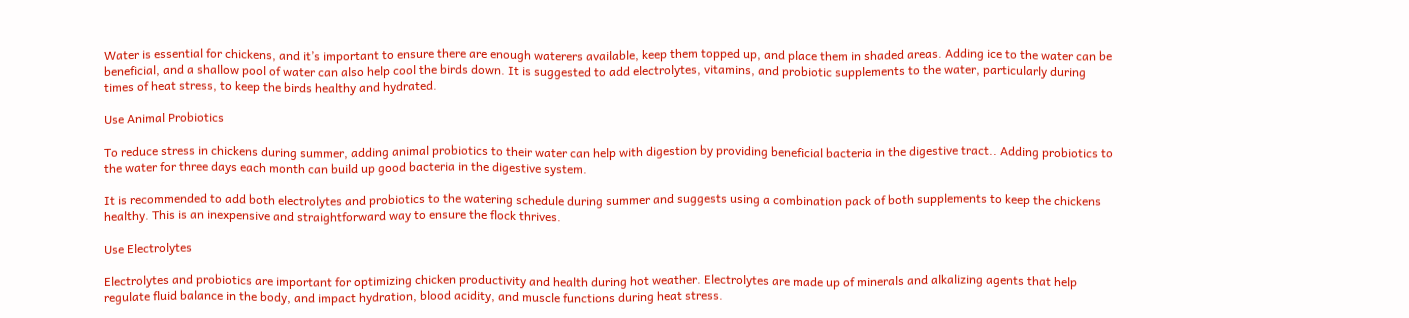Water is essential for chickens, and it’s important to ensure there are enough waterers available, keep them topped up, and place them in shaded areas. Adding ice to the water can be beneficial, and a shallow pool of water can also help cool the birds down. It is suggested to add electrolytes, vitamins, and probiotic supplements to the water, particularly during times of heat stress, to keep the birds healthy and hydrated.

Use Animal Probiotics

To reduce stress in chickens during summer, adding animal probiotics to their water can help with digestion by providing beneficial bacteria in the digestive tract.. Adding probiotics to the water for three days each month can build up good bacteria in the digestive system.

It is recommended to add both electrolytes and probiotics to the watering schedule during summer and suggests using a combination pack of both supplements to keep the chickens healthy. This is an inexpensive and straightforward way to ensure the flock thrives.

Use Electrolytes

Electrolytes and probiotics are important for optimizing chicken productivity and health during hot weather. Electrolytes are made up of minerals and alkalizing agents that help regulate fluid balance in the body, and impact hydration, blood acidity, and muscle functions during heat stress.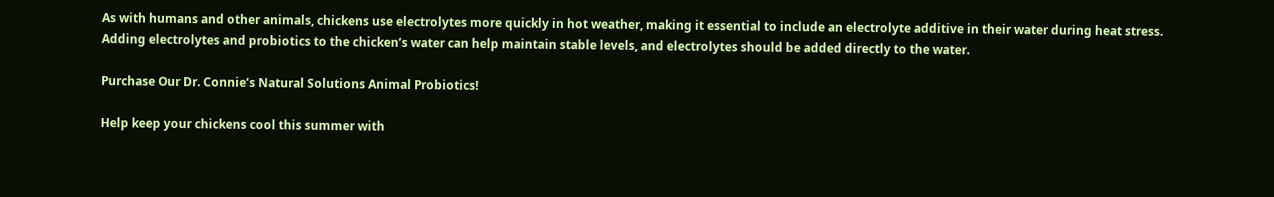As with humans and other animals, chickens use electrolytes more quickly in hot weather, making it essential to include an electrolyte additive in their water during heat stress. Adding electrolytes and probiotics to the chicken’s water can help maintain stable levels, and electrolytes should be added directly to the water.

Purchase Our Dr. Connie’s Natural Solutions Animal Probiotics!

Help keep your chickens cool this summer with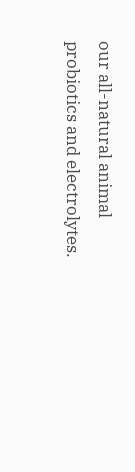our all-natural animal probiotics and electrolytes.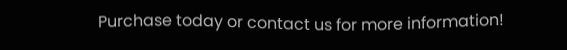Purchase today or contact us for more information!